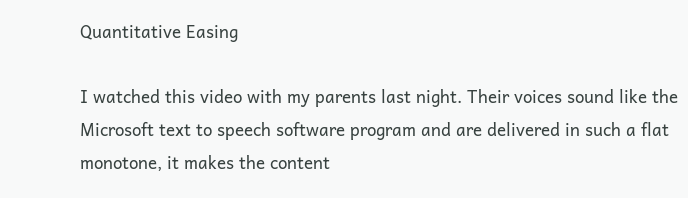Quantitative Easing

I watched this video with my parents last night. Their voices sound like the Microsoft text to speech software program and are delivered in such a flat monotone, it makes the content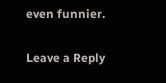even funnier.

Leave a Reply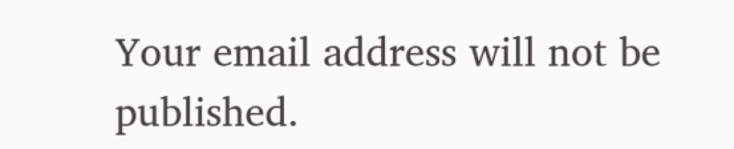Your email address will not be published.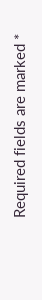Required fields are marked *